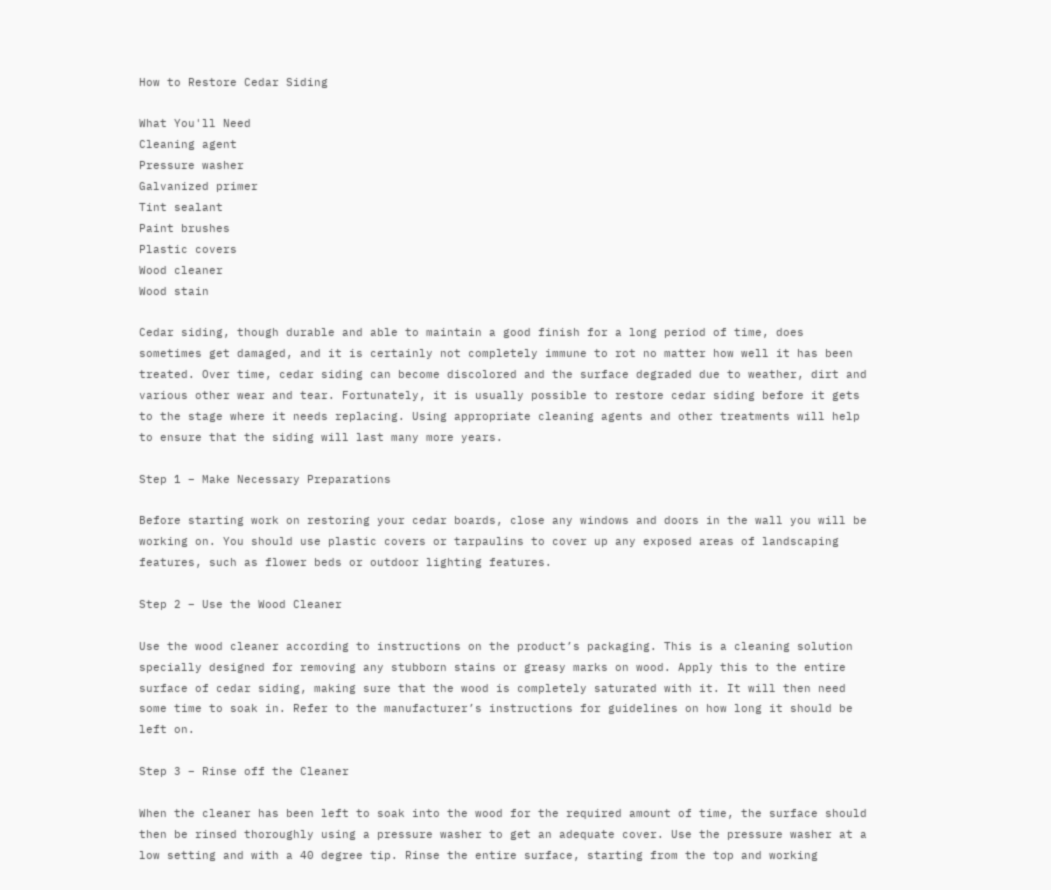How to Restore Cedar Siding

What You'll Need
Cleaning agent
Pressure washer
Galvanized primer
Tint sealant
Paint brushes
Plastic covers
Wood cleaner
Wood stain

Cedar siding, though durable and able to maintain a good finish for a long period of time, does sometimes get damaged, and it is certainly not completely immune to rot no matter how well it has been treated. Over time, cedar siding can become discolored and the surface degraded due to weather, dirt and various other wear and tear. Fortunately, it is usually possible to restore cedar siding before it gets to the stage where it needs replacing. Using appropriate cleaning agents and other treatments will help to ensure that the siding will last many more years.

Step 1 – Make Necessary Preparations

Before starting work on restoring your cedar boards, close any windows and doors in the wall you will be working on. You should use plastic covers or tarpaulins to cover up any exposed areas of landscaping features, such as flower beds or outdoor lighting features.

Step 2 – Use the Wood Cleaner

Use the wood cleaner according to instructions on the product’s packaging. This is a cleaning solution specially designed for removing any stubborn stains or greasy marks on wood. Apply this to the entire surface of cedar siding, making sure that the wood is completely saturated with it. It will then need some time to soak in. Refer to the manufacturer’s instructions for guidelines on how long it should be left on.

Step 3 – Rinse off the Cleaner

When the cleaner has been left to soak into the wood for the required amount of time, the surface should then be rinsed thoroughly using a pressure washer to get an adequate cover. Use the pressure washer at a low setting and with a 40 degree tip. Rinse the entire surface, starting from the top and working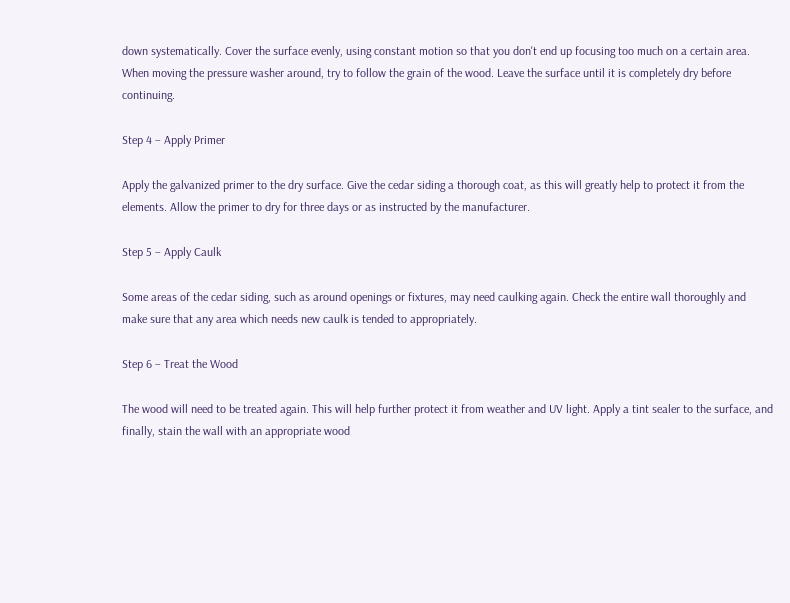down systematically. Cover the surface evenly, using constant motion so that you don't end up focusing too much on a certain area. When moving the pressure washer around, try to follow the grain of the wood. Leave the surface until it is completely dry before continuing.

Step 4 – Apply Primer

Apply the galvanized primer to the dry surface. Give the cedar siding a thorough coat, as this will greatly help to protect it from the elements. Allow the primer to dry for three days or as instructed by the manufacturer.

Step 5 – Apply Caulk

Some areas of the cedar siding, such as around openings or fixtures, may need caulking again. Check the entire wall thoroughly and make sure that any area which needs new caulk is tended to appropriately.

Step 6 – Treat the Wood

The wood will need to be treated again. This will help further protect it from weather and UV light. Apply a tint sealer to the surface, and finally, stain the wall with an appropriate wood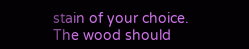stain of your choice. The wood should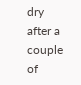dry after a couple of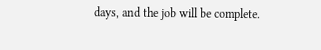days, and the job will be complete.